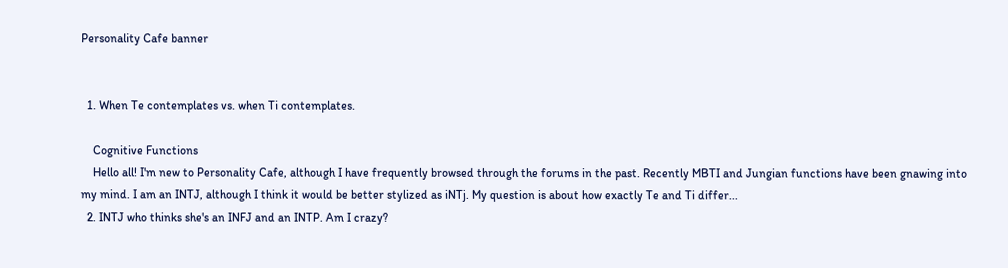Personality Cafe banner


  1. When Te contemplates vs. when Ti contemplates.

    Cognitive Functions
    Hello all! I'm new to Personality Cafe, although I have frequently browsed through the forums in the past. Recently MBTI and Jungian functions have been gnawing into my mind. I am an INTJ, although I think it would be better stylized as iNTj. My question is about how exactly Te and Ti differ...
  2. INTJ who thinks she's an INFJ and an INTP. Am I crazy?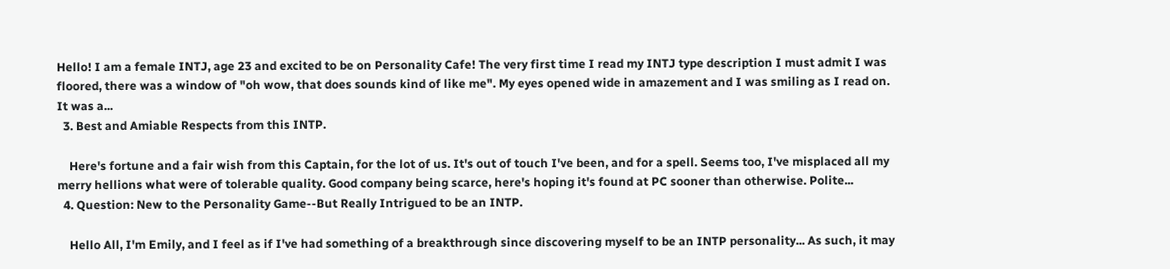Hello! I am a female INTJ, age 23 and excited to be on Personality Cafe! The very first time I read my INTJ type description I must admit I was floored, there was a window of "oh wow, that does sounds kind of like me". My eyes opened wide in amazement and I was smiling as I read on. It was a...
  3. Best and Amiable Respects from this INTP.

    Here's fortune and a fair wish from this Captain, for the lot of us. It's out of touch I've been, and for a spell. Seems too, I've misplaced all my merry hellions what were of tolerable quality. Good company being scarce, here's hoping it's found at PC sooner than otherwise. Polite...
  4. Question: New to the Personality Game--But Really Intrigued to be an INTP.

    Hello All, I'm Emily, and I feel as if I've had something of a breakthrough since discovering myself to be an INTP personality... As such, it may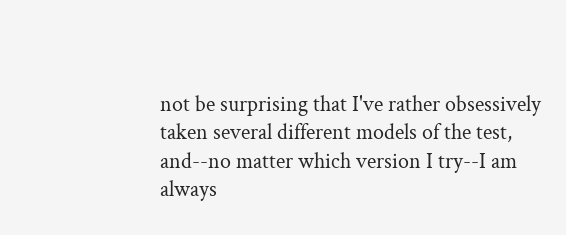not be surprising that I've rather obsessively taken several different models of the test, and--no matter which version I try--I am always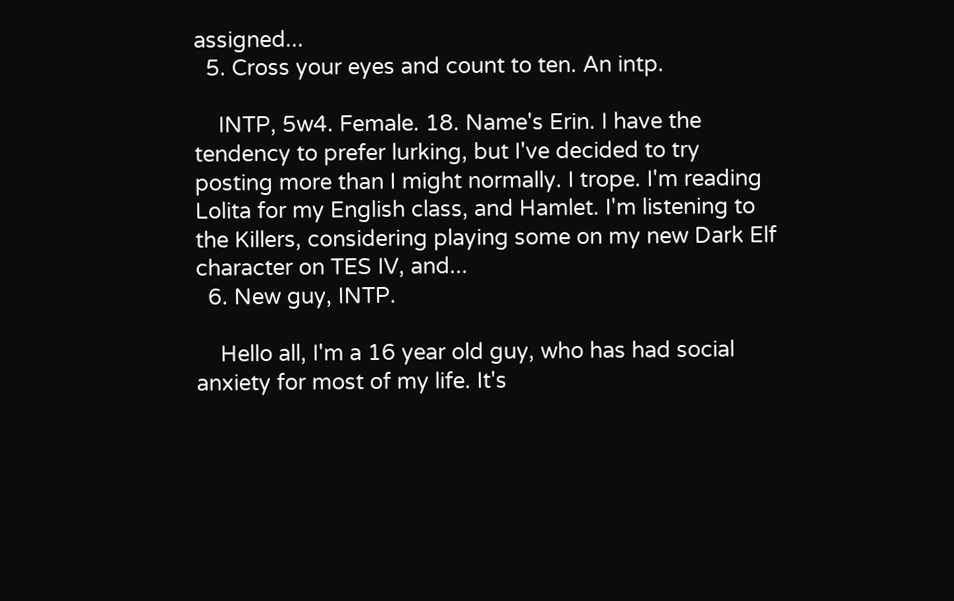assigned...
  5. Cross your eyes and count to ten. An intp.

    INTP, 5w4. Female. 18. Name's Erin. I have the tendency to prefer lurking, but I've decided to try posting more than I might normally. I trope. I'm reading Lolita for my English class, and Hamlet. I'm listening to the Killers, considering playing some on my new Dark Elf character on TES IV, and...
  6. New guy, INTP.

    Hello all, I'm a 16 year old guy, who has had social anxiety for most of my life. It's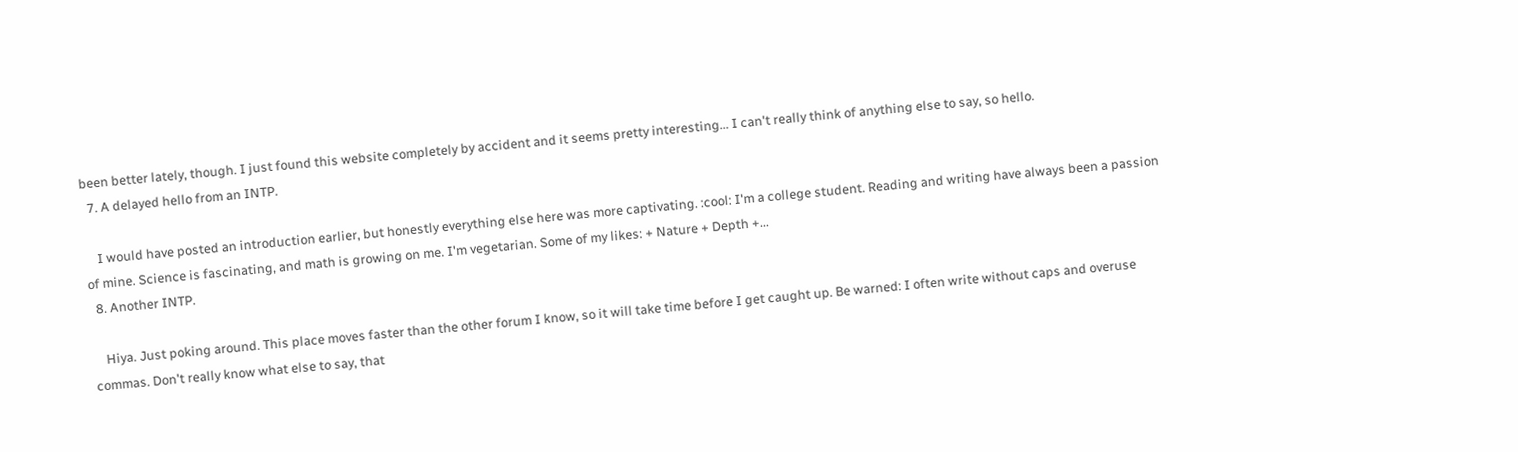been better lately, though. I just found this website completely by accident and it seems pretty interesting... I can't really think of anything else to say, so hello.
  7. A delayed hello from an INTP.

    I would have posted an introduction earlier, but honestly everything else here was more captivating. :cool: I'm a college student. Reading and writing have always been a passion of mine. Science is fascinating, and math is growing on me. I'm vegetarian. Some of my likes: + Nature + Depth +...
  8. Another INTP.

    Hiya. Just poking around. This place moves faster than the other forum I know, so it will take time before I get caught up. Be warned: I often write without caps and overuse commas. Don't really know what else to say, that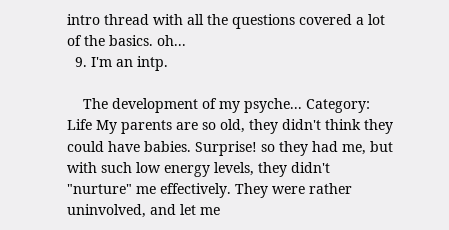intro thread with all the questions covered a lot of the basics. oh...
  9. I'm an intp.

    The development of my psyche... Category: Life My parents are so old, they didn't think they could have babies. Surprise! so they had me, but with such low energy levels, they didn't "nurture" me effectively. They were rather uninvolved, and let me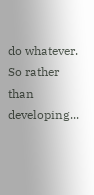do whatever. So rather than developing...